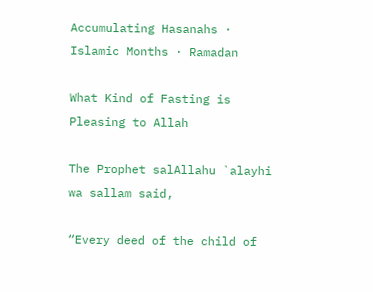Accumulating Hasanahs · Islamic Months · Ramadan

What Kind of Fasting is Pleasing to Allah

The Prophet salAllahu `alayhi wa sallam said,

“Every deed of the child of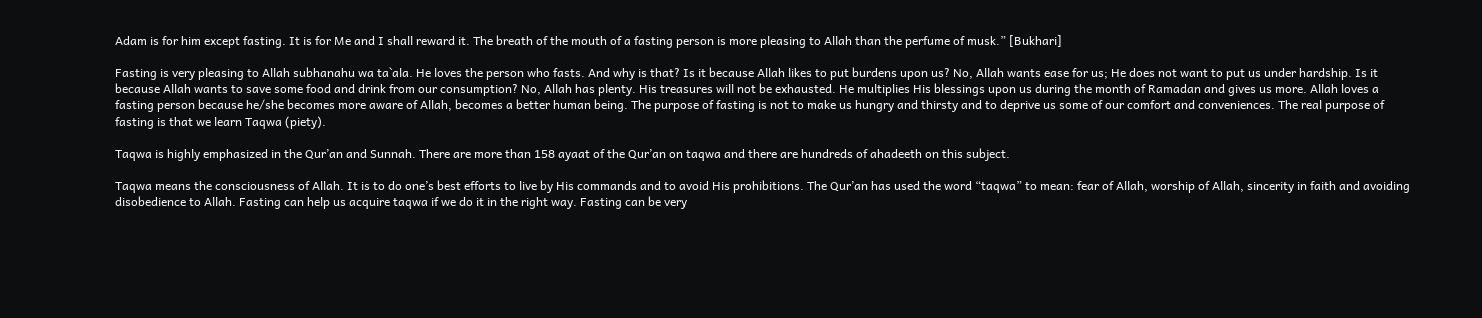Adam is for him except fasting. It is for Me and I shall reward it. The breath of the mouth of a fasting person is more pleasing to Allah than the perfume of musk.” [Bukhari]

Fasting is very pleasing to Allah subhanahu wa ta`ala. He loves the person who fasts. And why is that? Is it because Allah likes to put burdens upon us? No, Allah wants ease for us; He does not want to put us under hardship. Is it because Allah wants to save some food and drink from our consumption? No, Allah has plenty. His treasures will not be exhausted. He multiplies His blessings upon us during the month of Ramadan and gives us more. Allah loves a fasting person because he/she becomes more aware of Allah, becomes a better human being. The purpose of fasting is not to make us hungry and thirsty and to deprive us some of our comfort and conveniences. The real purpose of fasting is that we learn Taqwa (piety).

Taqwa is highly emphasized in the Qur’an and Sunnah. There are more than 158 ayaat of the Qur’an on taqwa and there are hundreds of ahadeeth on this subject.

Taqwa means the consciousness of Allah. It is to do one’s best efforts to live by His commands and to avoid His prohibitions. The Qur’an has used the word “taqwa” to mean: fear of Allah, worship of Allah, sincerity in faith and avoiding disobedience to Allah. Fasting can help us acquire taqwa if we do it in the right way. Fasting can be very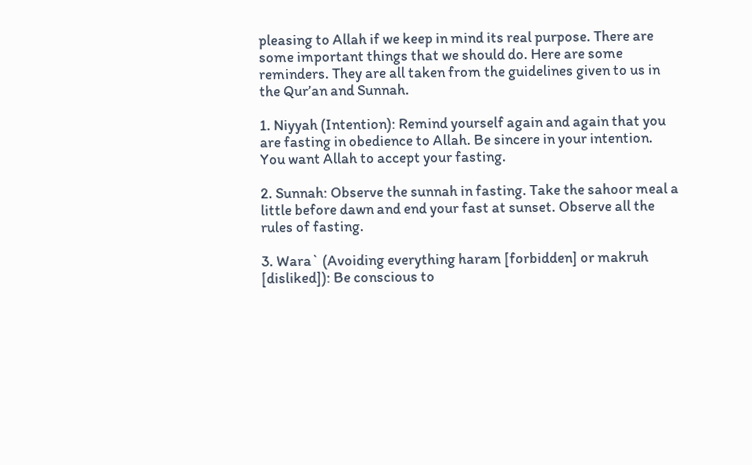pleasing to Allah if we keep in mind its real purpose. There are some important things that we should do. Here are some reminders. They are all taken from the guidelines given to us in the Qur’an and Sunnah.

1. Niyyah (Intention): Remind yourself again and again that you are fasting in obedience to Allah. Be sincere in your intention. You want Allah to accept your fasting.

2. Sunnah: Observe the sunnah in fasting. Take the sahoor meal a little before dawn and end your fast at sunset. Observe all the rules of fasting.

3. Wara` (Avoiding everything haram [forbidden] or makruh [disliked]): Be conscious to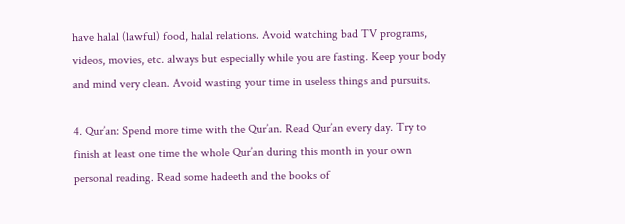have halal (lawful) food, halal relations. Avoid watching bad TV programs, videos, movies, etc. always but especially while you are fasting. Keep your body and mind very clean. Avoid wasting your time in useless things and pursuits.

4. Qur’an: Spend more time with the Qur’an. Read Qur’an every day. Try to finish at least one time the whole Qur’an during this month in your own personal reading. Read some hadeeth and the books of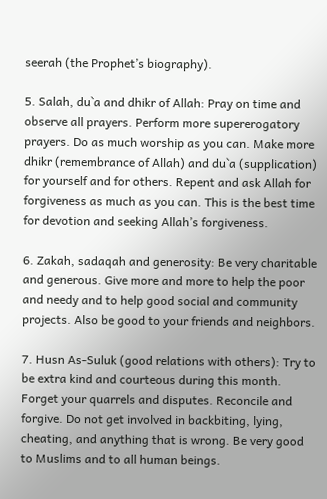seerah (the Prophet’s biography).

5. Salah, du`a and dhikr of Allah: Pray on time and observe all prayers. Perform more supererogatory prayers. Do as much worship as you can. Make more dhikr (remembrance of Allah) and du`a (supplication) for yourself and for others. Repent and ask Allah for forgiveness as much as you can. This is the best time for devotion and seeking Allah’s forgiveness.

6. Zakah, sadaqah and generosity: Be very charitable and generous. Give more and more to help the poor and needy and to help good social and community projects. Also be good to your friends and neighbors.

7. Husn As-Suluk (good relations with others): Try to be extra kind and courteous during this month. Forget your quarrels and disputes. Reconcile and forgive. Do not get involved in backbiting, lying, cheating, and anything that is wrong. Be very good to Muslims and to all human beings.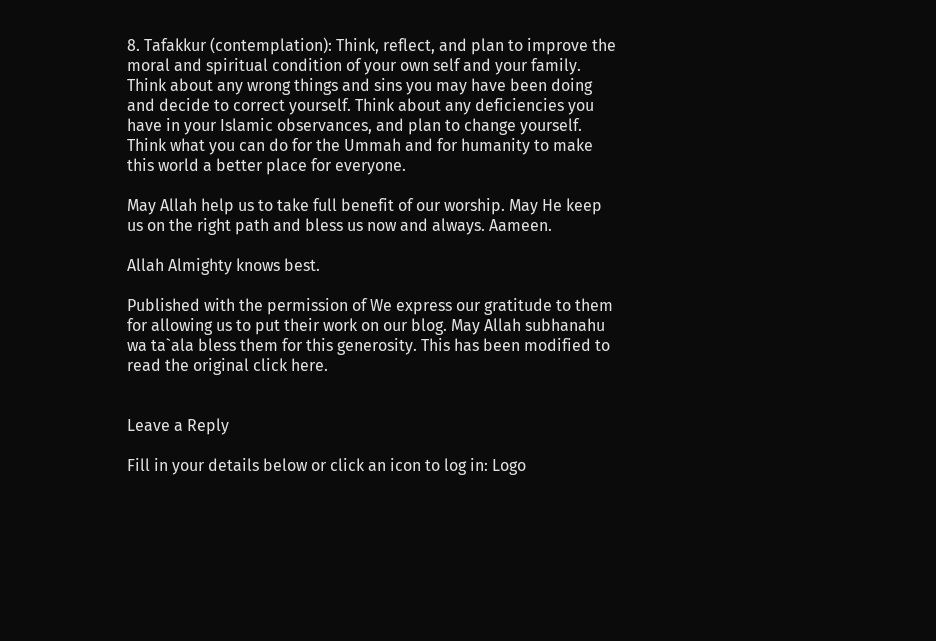8. Tafakkur (contemplation): Think, reflect, and plan to improve the moral and spiritual condition of your own self and your family. Think about any wrong things and sins you may have been doing and decide to correct yourself. Think about any deficiencies you have in your Islamic observances, and plan to change yourself. Think what you can do for the Ummah and for humanity to make this world a better place for everyone.

May Allah help us to take full benefit of our worship. May He keep us on the right path and bless us now and always. Aameen.

Allah Almighty knows best.

Published with the permission of We express our gratitude to them for allowing us to put their work on our blog. May Allah subhanahu wa ta`ala bless them for this generosity. This has been modified to read the original click here.


Leave a Reply

Fill in your details below or click an icon to log in: Logo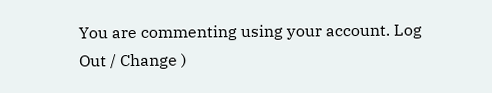You are commenting using your account. Log Out / Change )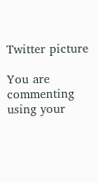Twitter picture

You are commenting using your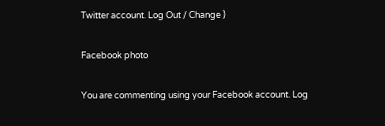Twitter account. Log Out / Change )

Facebook photo

You are commenting using your Facebook account. Log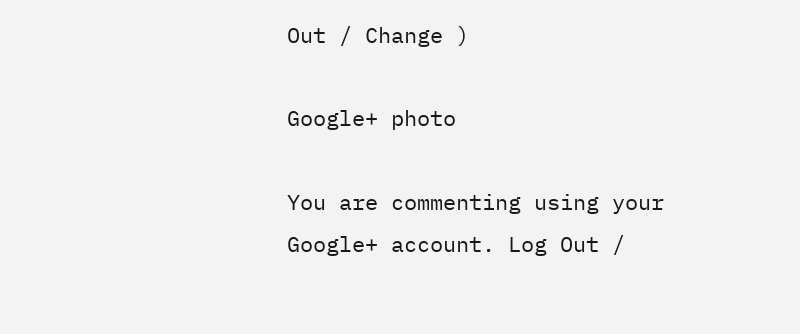Out / Change )

Google+ photo

You are commenting using your Google+ account. Log Out /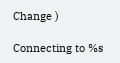Change )

Connecting to %s